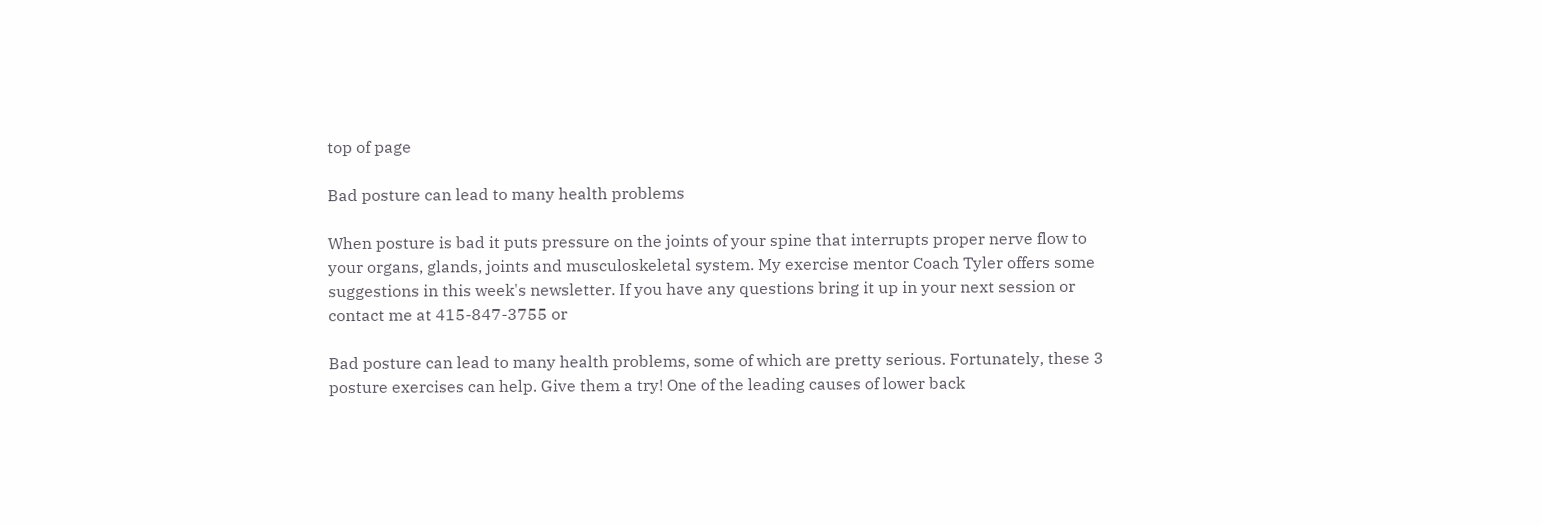top of page

Bad posture can lead to many health problems

When posture is bad it puts pressure on the joints of your spine that interrupts proper nerve flow to your organs, glands, joints and musculoskeletal system. My exercise mentor Coach Tyler offers some suggestions in this week's newsletter. If you have any questions bring it up in your next session or contact me at 415-847-3755 or

Bad posture can lead to many health problems, some of which are pretty serious. Fortunately, these 3 posture exercises can help. Give them a try! One of the leading causes of lower back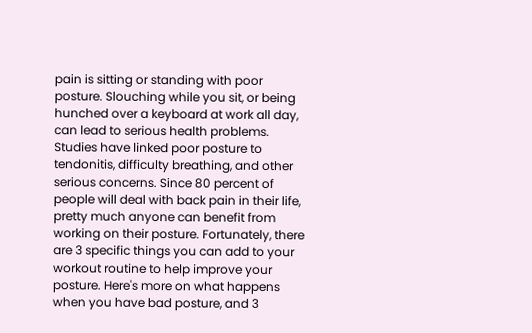pain is sitting or standing with poor posture. Slouching while you sit, or being hunched over a keyboard at work all day, can lead to serious health problems. Studies have linked poor posture to tendonitis, difficulty breathing, and other serious concerns. Since 80 percent of people will deal with back pain in their life, pretty much anyone can benefit from working on their posture. Fortunately, there are 3 specific things you can add to your workout routine to help improve your posture. Here's more on what happens when you have bad posture, and 3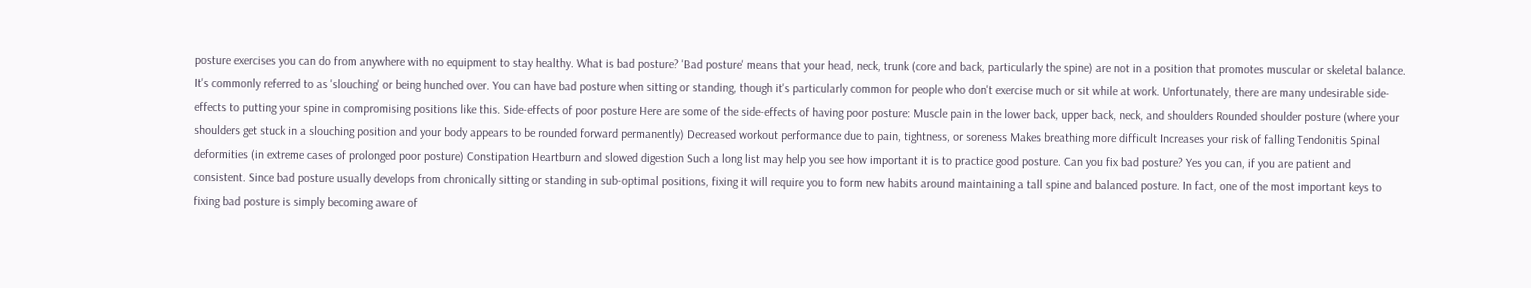posture exercises you can do from anywhere with no equipment to stay healthy. What is bad posture? 'Bad posture' means that your head, neck, trunk (core and back, particularly the spine) are not in a position that promotes muscular or skeletal balance. It's commonly referred to as 'slouching' or being hunched over. You can have bad posture when sitting or standing, though it's particularly common for people who don't exercise much or sit while at work. Unfortunately, there are many undesirable side-effects to putting your spine in compromising positions like this. Side-effects of poor posture Here are some of the side-effects of having poor posture: Muscle pain in the lower back, upper back, neck, and shoulders Rounded shoulder posture (where your shoulders get stuck in a slouching position and your body appears to be rounded forward permanently) Decreased workout performance due to pain, tightness, or soreness Makes breathing more difficult Increases your risk of falling Tendonitis Spinal deformities (in extreme cases of prolonged poor posture) Constipation Heartburn and slowed digestion Such a long list may help you see how important it is to practice good posture. Can you fix bad posture? Yes you can, if you are patient and consistent. Since bad posture usually develops from chronically sitting or standing in sub-optimal positions, fixing it will require you to form new habits around maintaining a tall spine and balanced posture. In fact, one of the most important keys to fixing bad posture is simply becoming aware of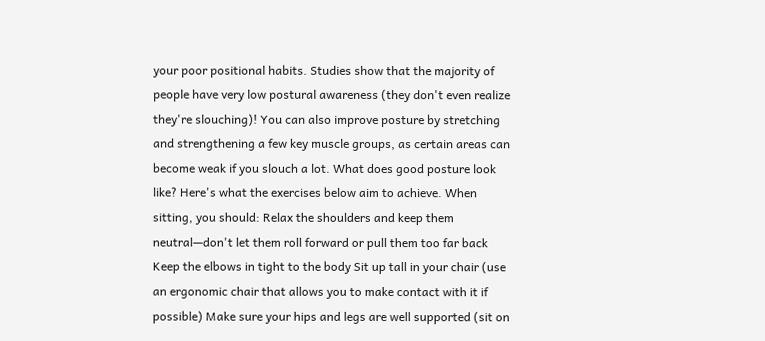your poor positional habits. Studies show that the majority of people have very low postural awareness (they don't even realize they're slouching)! You can also improve posture by stretching and strengthening a few key muscle groups, as certain areas can become weak if you slouch a lot. What does good posture look like? Here's what the exercises below aim to achieve. When sitting, you should: Relax the shoulders and keep them neutral—don't let them roll forward or pull them too far back Keep the elbows in tight to the body Sit up tall in your chair (use an ergonomic chair that allows you to make contact with it if possible) Make sure your hips and legs are well supported (sit on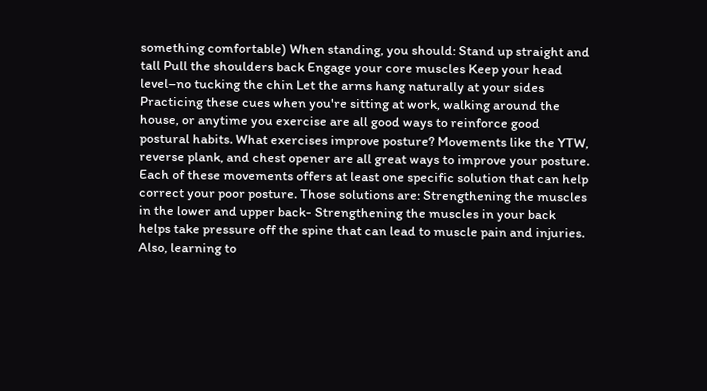something comfortable) When standing, you should: Stand up straight and tall Pull the shoulders back Engage your core muscles Keep your head level–no tucking the chin Let the arms hang naturally at your sides Practicing these cues when you're sitting at work, walking around the house, or anytime you exercise are all good ways to reinforce good postural habits. What exercises improve posture? Movements like the YTW, reverse plank, and chest opener are all great ways to improve your posture. Each of these movements offers at least one specific solution that can help correct your poor posture. Those solutions are: Strengthening the muscles in the lower and upper back- Strengthening the muscles in your back helps take pressure off the spine that can lead to muscle pain and injuries. Also, learning to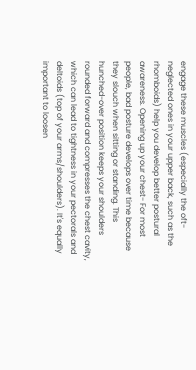engage these muscles (especially the oft-neglected ones in your upper back, such as the rhomboids) help you develop better postural awareness. Opening up your chest- For most people, bad posture develops over time because they slouch when sitting or standing. This hunched-over position keeps your shoulders rounded forward and compresses the chest cavity, which can lead to tightness in your pectorals and deltoids (top of your arms/shoulders). It's equally important to loosen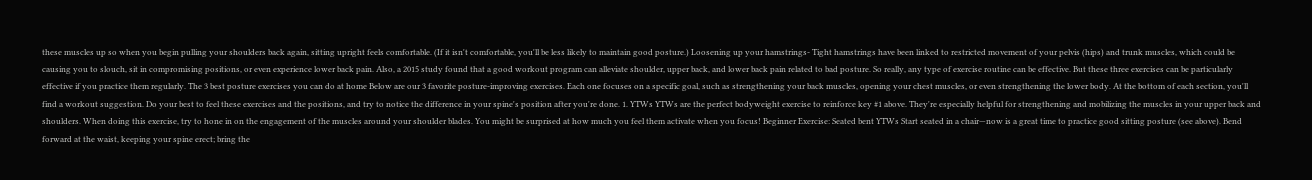these muscles up so when you begin pulling your shoulders back again, sitting upright feels comfortable. (If it isn't comfortable, you'll be less likely to maintain good posture.) Loosening up your hamstrings- Tight hamstrings have been linked to restricted movement of your pelvis (hips) and trunk muscles, which could be causing you to slouch, sit in compromising positions, or even experience lower back pain. Also, a 2015 study found that a good workout program can alleviate shoulder, upper back, and lower back pain related to bad posture. So really, any type of exercise routine can be effective. But these three exercises can be particularly effective if you practice them regularly. The 3 best posture exercises you can do at home Below are our 3 favorite posture-improving exercises. Each one focuses on a specific goal, such as strengthening your back muscles, opening your chest muscles, or even strengthening the lower body. At the bottom of each section, you'll find a workout suggestion. Do your best to feel these exercises and the positions, and try to notice the difference in your spine's position after you're done. 1. YTWs YTWs are the perfect bodyweight exercise to reinforce key #1 above. They're especially helpful for strengthening and mobilizing the muscles in your upper back and shoulders. When doing this exercise, try to hone in on the engagement of the muscles around your shoulder blades. You might be surprised at how much you feel them activate when you focus! Beginner Exercise: Seated bent YTWs Start seated in a chair—now is a great time to practice good sitting posture (see above). Bend forward at the waist, keeping your spine erect; bring the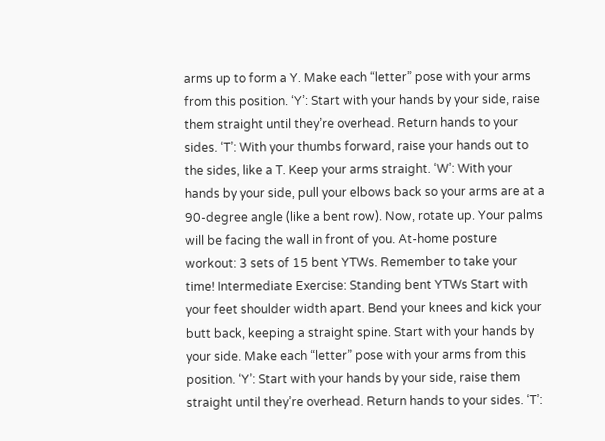arms up to form a Y. Make each “letter” pose with your arms from this position. ‘Y’: Start with your hands by your side, raise them straight until they’re overhead. Return hands to your sides. ‘T’: With your thumbs forward, raise your hands out to the sides, like a T. Keep your arms straight. ‘W’: With your hands by your side, pull your elbows back so your arms are at a 90-degree angle (like a bent row). Now, rotate up. Your palms will be facing the wall in front of you. At-home posture workout: 3 sets of 15 bent YTWs. Remember to take your time! Intermediate Exercise: Standing bent YTWs Start with your feet shoulder width apart. Bend your knees and kick your butt back, keeping a straight spine. Start with your hands by your side. Make each “letter” pose with your arms from this position. ‘Y’: Start with your hands by your side, raise them straight until they’re overhead. Return hands to your sides. ‘T’: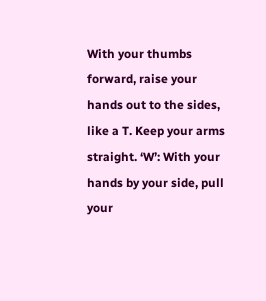With your thumbs forward, raise your hands out to the sides, like a T. Keep your arms straight. ‘W’: With your hands by your side, pull your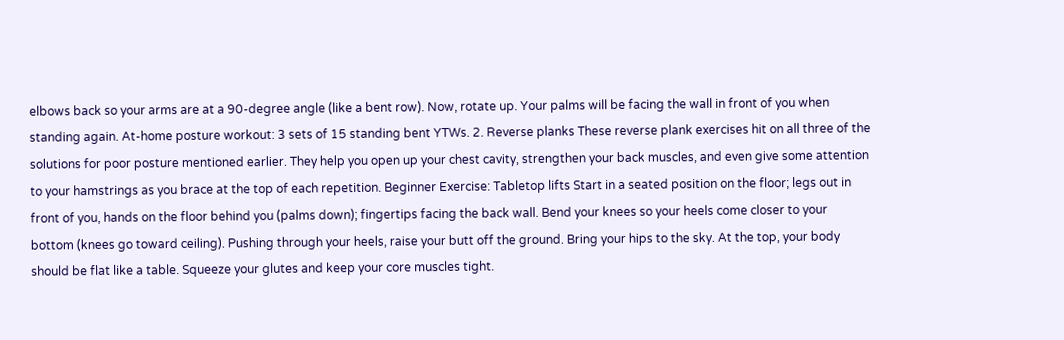elbows back so your arms are at a 90-degree angle (like a bent row). Now, rotate up. Your palms will be facing the wall in front of you when standing again. At-home posture workout: 3 sets of 15 standing bent YTWs. 2. Reverse planks These reverse plank exercises hit on all three of the solutions for poor posture mentioned earlier. They help you open up your chest cavity, strengthen your back muscles, and even give some attention to your hamstrings as you brace at the top of each repetition. Beginner Exercise: Tabletop lifts Start in a seated position on the floor; legs out in front of you, hands on the floor behind you (palms down); fingertips facing the back wall. Bend your knees so your heels come closer to your bottom (knees go toward ceiling). Pushing through your heels, raise your butt off the ground. Bring your hips to the sky. At the top, your body should be flat like a table. Squeeze your glutes and keep your core muscles tight.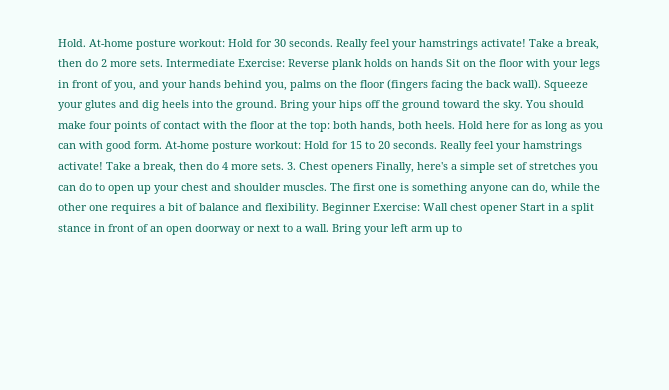Hold. At-home posture workout: Hold for 30 seconds. Really feel your hamstrings activate! Take a break, then do 2 more sets. Intermediate Exercise: Reverse plank holds on hands Sit on the floor with your legs in front of you, and your hands behind you, palms on the floor (fingers facing the back wall). Squeeze your glutes and dig heels into the ground. Bring your hips off the ground toward the sky. You should make four points of contact with the floor at the top: both hands, both heels. Hold here for as long as you can with good form. At-home posture workout: Hold for 15 to 20 seconds. Really feel your hamstrings activate! Take a break, then do 4 more sets. 3. Chest openers Finally, here's a simple set of stretches you can do to open up your chest and shoulder muscles. The first one is something anyone can do, while the other one requires a bit of balance and flexibility. Beginner Exercise: Wall chest opener Start in a split stance in front of an open doorway or next to a wall. Bring your left arm up to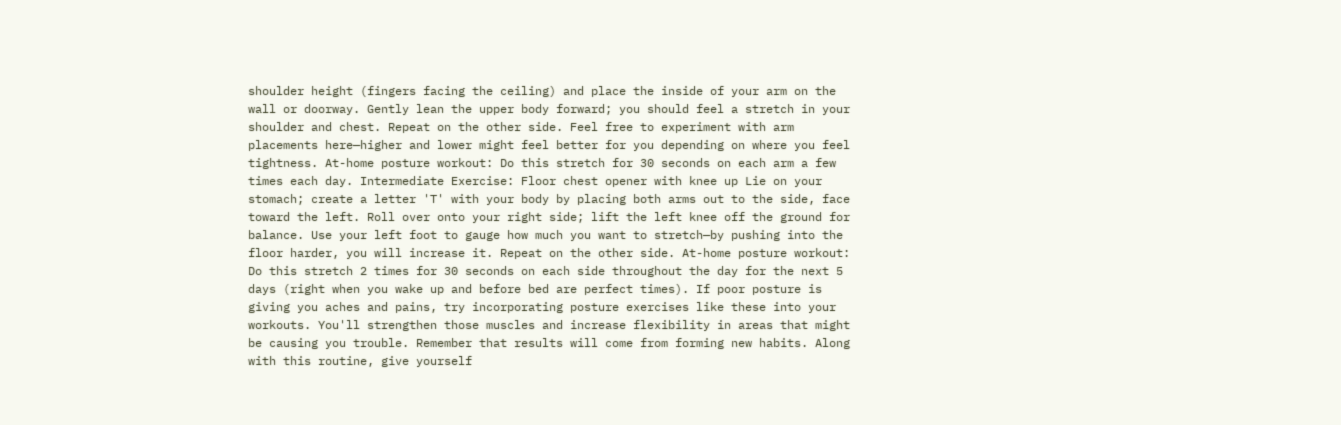shoulder height (fingers facing the ceiling) and place the inside of your arm on the wall or doorway. Gently lean the upper body forward; you should feel a stretch in your shoulder and chest. Repeat on the other side. Feel free to experiment with arm placements here—higher and lower might feel better for you depending on where you feel tightness. At-home posture workout: Do this stretch for 30 seconds on each arm a few times each day. Intermediate Exercise: Floor chest opener with knee up Lie on your stomach; create a letter 'T' with your body by placing both arms out to the side, face toward the left. Roll over onto your right side; lift the left knee off the ground for balance. Use your left foot to gauge how much you want to stretch—by pushing into the floor harder, you will increase it. Repeat on the other side. At-home posture workout: Do this stretch 2 times for 30 seconds on each side throughout the day for the next 5 days (right when you wake up and before bed are perfect times). If poor posture is giving you aches and pains, try incorporating posture exercises like these into your workouts. You'll strengthen those muscles and increase flexibility in areas that might be causing you trouble. Remember that results will come from forming new habits. Along with this routine, give yourself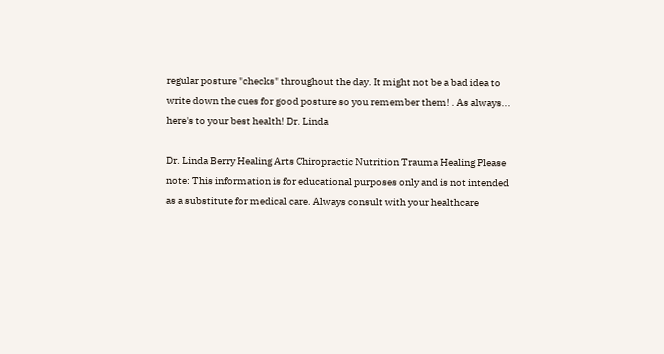regular posture "checks" throughout the day. It might not be a bad idea to write down the cues for good posture so you remember them! . As always... here's to your best health! Dr. Linda

Dr. Linda Berry Healing Arts Chiropractic Nutrition Trauma Healing Please note: This information is for educational purposes only and is not intended as a substitute for medical care. Always consult with your healthcare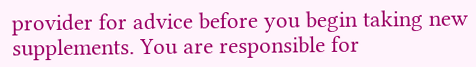provider for advice before you begin taking new supplements. You are responsible for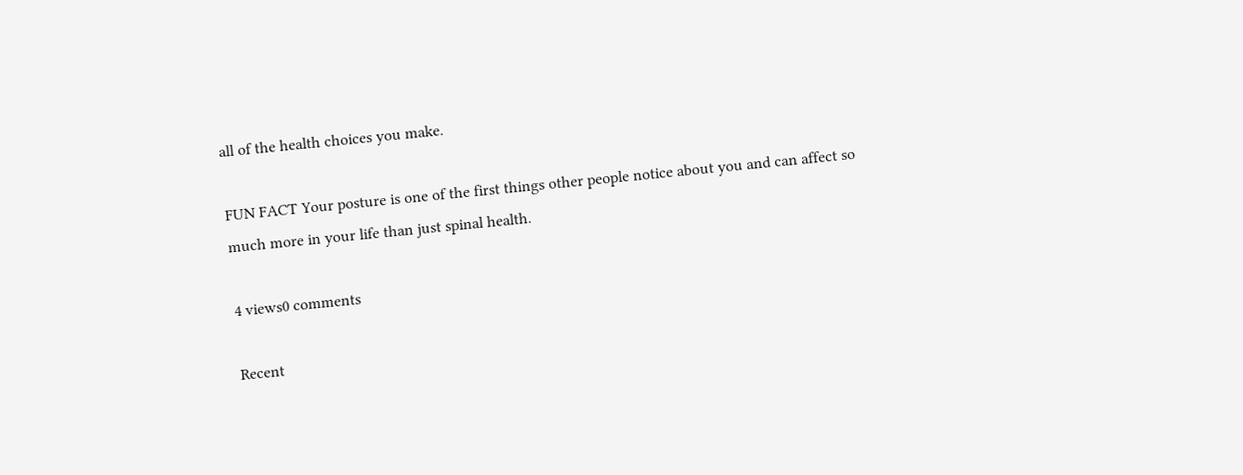all of the health choices you make.

FUN FACT Your posture is one of the first things other people notice about you and can affect so much more in your life than just spinal health.

4 views0 comments

Recent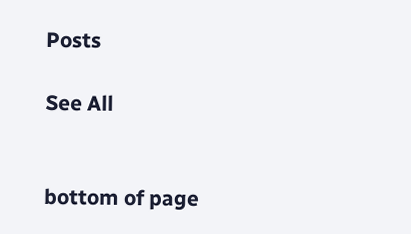Posts

See All


bottom of page